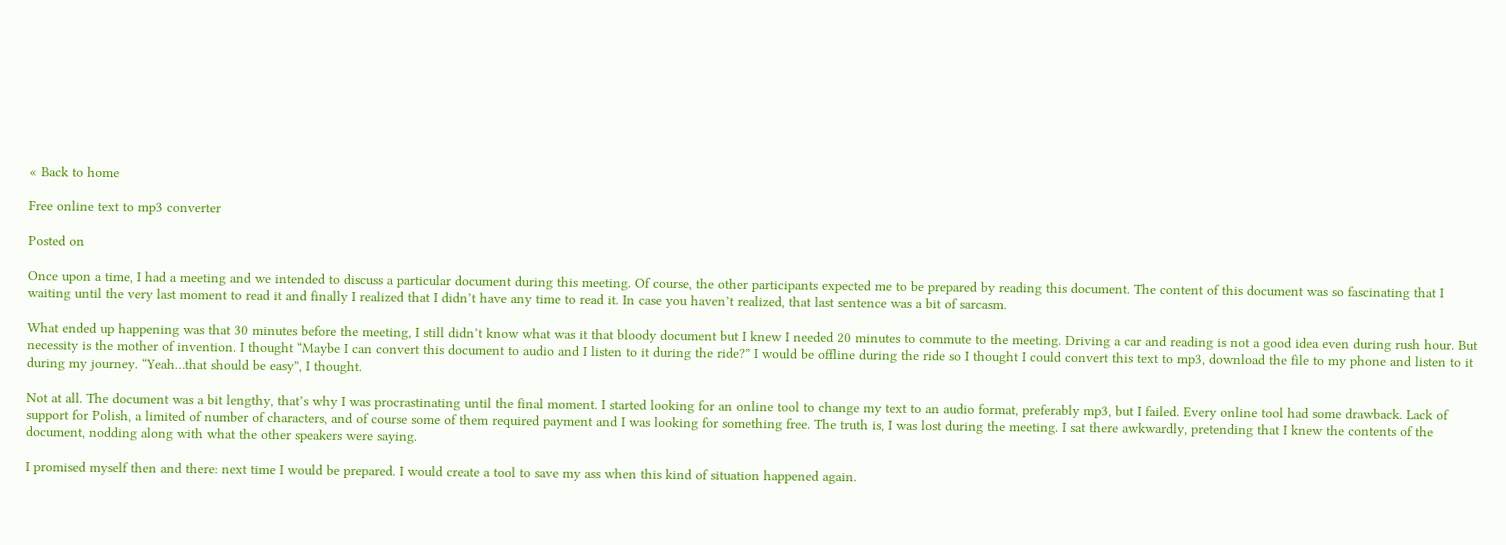« Back to home

Free online text to mp3 converter

Posted on

Once upon a time, I had a meeting and we intended to discuss a particular document during this meeting. Of course, the other participants expected me to be prepared by reading this document. The content of this document was so fascinating that I waiting until the very last moment to read it and finally I realized that I didn’t have any time to read it. In case you haven’t realized, that last sentence was a bit of sarcasm.

What ended up happening was that 30 minutes before the meeting, I still didn’t know what was it that bloody document but I knew I needed 20 minutes to commute to the meeting. Driving a car and reading is not a good idea even during rush hour. But necessity is the mother of invention. I thought “Maybe I can convert this document to audio and I listen to it during the ride?” I would be offline during the ride so I thought I could convert this text to mp3, download the file to my phone and listen to it during my journey. “Yeah…that should be easy”, I thought.

Not at all. The document was a bit lengthy, that’s why I was procrastinating until the final moment. I started looking for an online tool to change my text to an audio format, preferably mp3, but I failed. Every online tool had some drawback. Lack of support for Polish, a limited of number of characters, and of course some of them required payment and I was looking for something free. The truth is, I was lost during the meeting. I sat there awkwardly, pretending that I knew the contents of the document, nodding along with what the other speakers were saying.

I promised myself then and there: next time I would be prepared. I would create a tool to save my ass when this kind of situation happened again.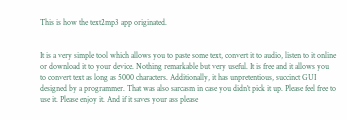This is how the text2mp3 app originated.


It is a very simple tool which allows you to paste some text, convert it to audio, listen to it online or download it to your device. Nothing remarkable but very useful. It is free and it allows you to convert text as long as 5000 characters. Additionally, it has unpretentious, succinct GUI designed by a programmer. That was also sarcasm in case you didn’t pick it up. Please feel free to use it. Please enjoy it. And if it saves your ass please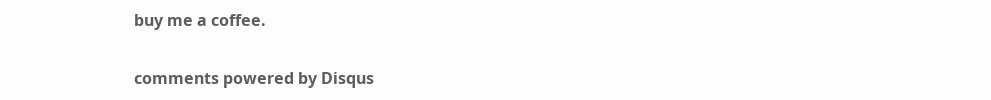buy me a coffee.


comments powered by Disqus